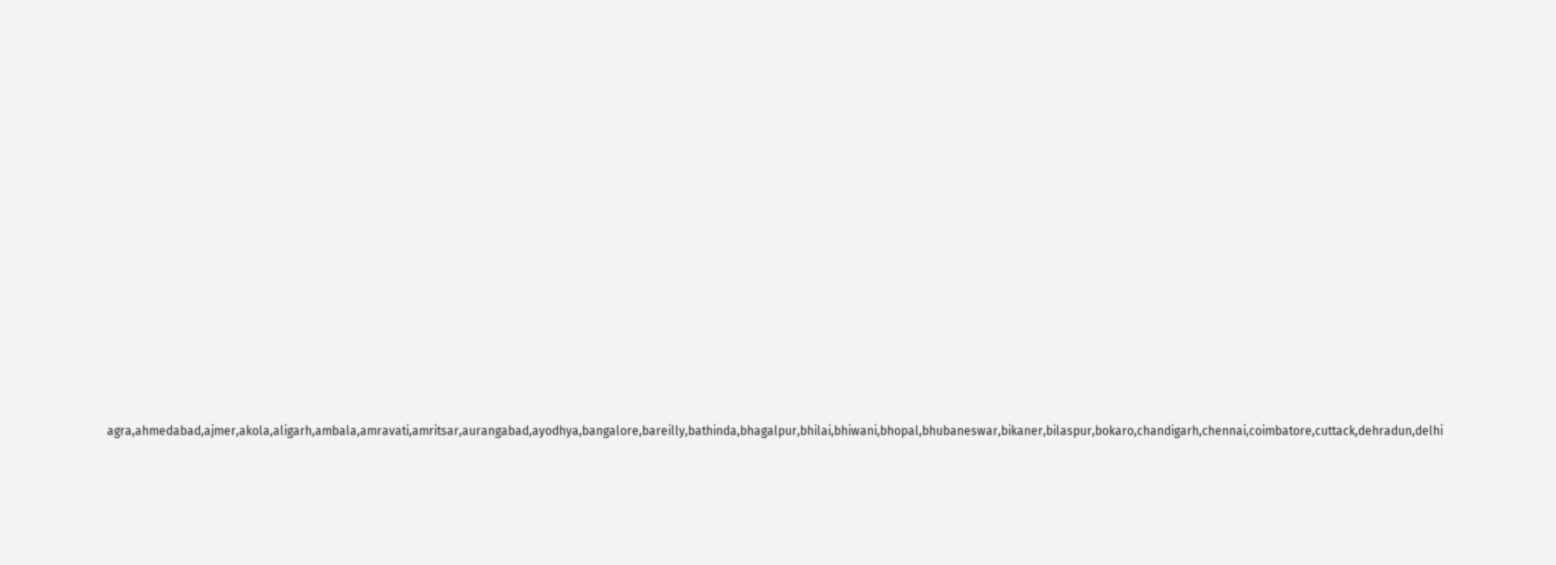agra,ahmedabad,ajmer,akola,aligarh,ambala,amravati,amritsar,aurangabad,ayodhya,bangalore,bareilly,bathinda,bhagalpur,bhilai,bhiwani,bhopal,bhubaneswar,bikaner,bilaspur,bokaro,chandigarh,chennai,coimbatore,cuttack,dehradun,delhi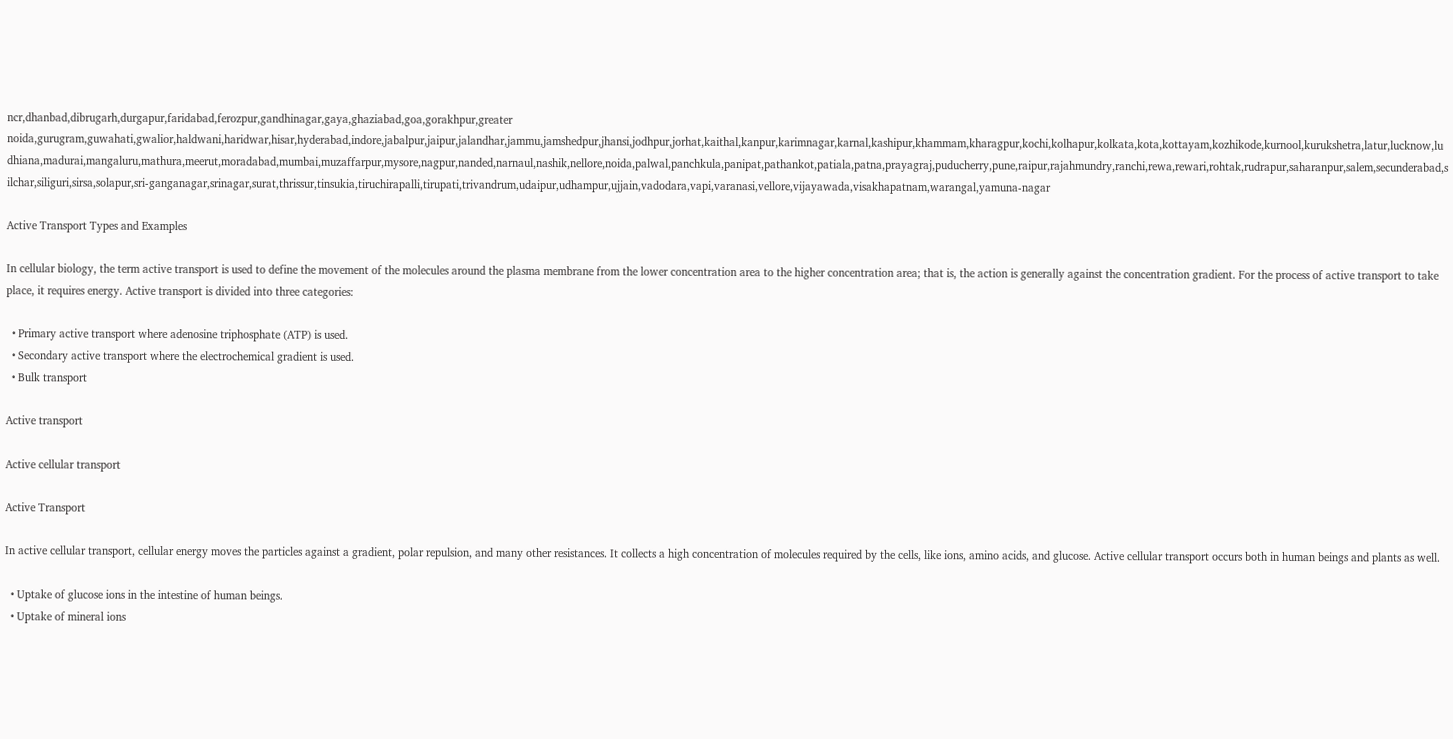ncr,dhanbad,dibrugarh,durgapur,faridabad,ferozpur,gandhinagar,gaya,ghaziabad,goa,gorakhpur,greater noida,gurugram,guwahati,gwalior,haldwani,haridwar,hisar,hyderabad,indore,jabalpur,jaipur,jalandhar,jammu,jamshedpur,jhansi,jodhpur,jorhat,kaithal,kanpur,karimnagar,karnal,kashipur,khammam,kharagpur,kochi,kolhapur,kolkata,kota,kottayam,kozhikode,kurnool,kurukshetra,latur,lucknow,ludhiana,madurai,mangaluru,mathura,meerut,moradabad,mumbai,muzaffarpur,mysore,nagpur,nanded,narnaul,nashik,nellore,noida,palwal,panchkula,panipat,pathankot,patiala,patna,prayagraj,puducherry,pune,raipur,rajahmundry,ranchi,rewa,rewari,rohtak,rudrapur,saharanpur,salem,secunderabad,silchar,siliguri,sirsa,solapur,sri-ganganagar,srinagar,surat,thrissur,tinsukia,tiruchirapalli,tirupati,trivandrum,udaipur,udhampur,ujjain,vadodara,vapi,varanasi,vellore,vijayawada,visakhapatnam,warangal,yamuna-nagar

Active Transport Types and Examples

In cellular biology, the term active transport is used to define the movement of the molecules around the plasma membrane from the lower concentration area to the higher concentration area; that is, the action is generally against the concentration gradient. For the process of active transport to take place, it requires energy. Active transport is divided into three categories:

  • Primary active transport where adenosine triphosphate (ATP) is used.
  • Secondary active transport where the electrochemical gradient is used.
  • Bulk transport

Active transport

Active cellular transport

Active Transport

In active cellular transport, cellular energy moves the particles against a gradient, polar repulsion, and many other resistances. It collects a high concentration of molecules required by the cells, like ions, amino acids, and glucose. Active cellular transport occurs both in human beings and plants as well.

  • Uptake of glucose ions in the intestine of human beings.
  • Uptake of mineral ions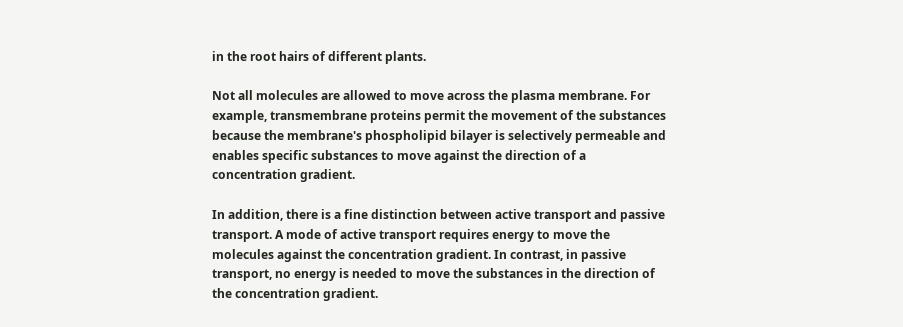in the root hairs of different plants.

Not all molecules are allowed to move across the plasma membrane. For example, transmembrane proteins permit the movement of the substances because the membrane's phospholipid bilayer is selectively permeable and enables specific substances to move against the direction of a concentration gradient.

In addition, there is a fine distinction between active transport and passive transport. A mode of active transport requires energy to move the molecules against the concentration gradient. In contrast, in passive transport, no energy is needed to move the substances in the direction of the concentration gradient.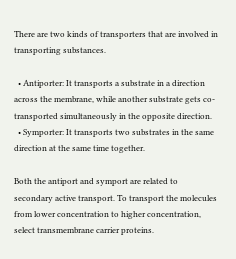There are two kinds of transporters that are involved in transporting substances.

  • Antiporter: It transports a substrate in a direction across the membrane, while another substrate gets co-transported simultaneously in the opposite direction.
  • Symporter: It transports two substrates in the same direction at the same time together.

Both the antiport and symport are related to secondary active transport. To transport the molecules from lower concentration to higher concentration, select transmembrane carrier proteins.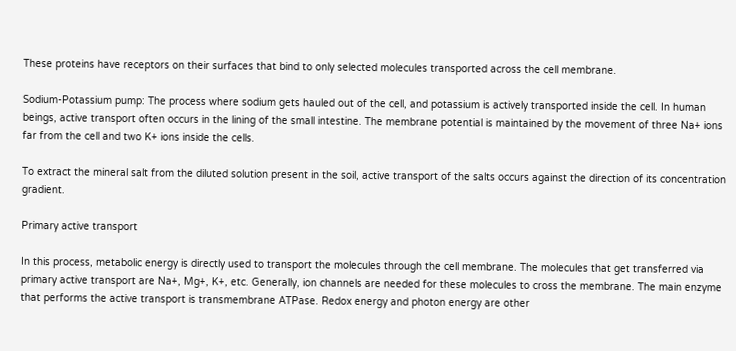These proteins have receptors on their surfaces that bind to only selected molecules transported across the cell membrane.

Sodium-Potassium pump: The process where sodium gets hauled out of the cell, and potassium is actively transported inside the cell. In human beings, active transport often occurs in the lining of the small intestine. The membrane potential is maintained by the movement of three Na+ ions far from the cell and two K+ ions inside the cells.

To extract the mineral salt from the diluted solution present in the soil, active transport of the salts occurs against the direction of its concentration gradient.

Primary active transport

In this process, metabolic energy is directly used to transport the molecules through the cell membrane. The molecules that get transferred via primary active transport are Na+, Mg+, K+, etc. Generally, ion channels are needed for these molecules to cross the membrane. The main enzyme that performs the active transport is transmembrane ATPase. Redox energy and photon energy are other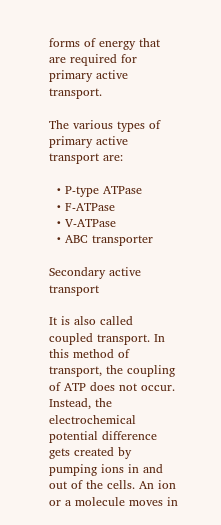forms of energy that are required for primary active transport.

The various types of primary active transport are:

  • P-type ATPase
  • F-ATPase
  • V-ATPase
  • ABC transporter

Secondary active transport

It is also called coupled transport. In this method of transport, the coupling of ATP does not occur. Instead, the electrochemical potential difference gets created by pumping ions in and out of the cells. An ion or a molecule moves in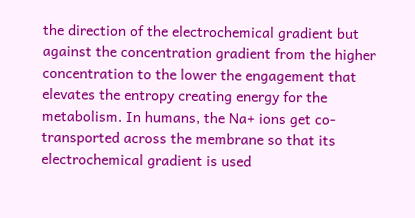the direction of the electrochemical gradient but against the concentration gradient from the higher concentration to the lower the engagement that elevates the entropy creating energy for the metabolism. In humans, the Na+ ions get co-transported across the membrane so that its electrochemical gradient is used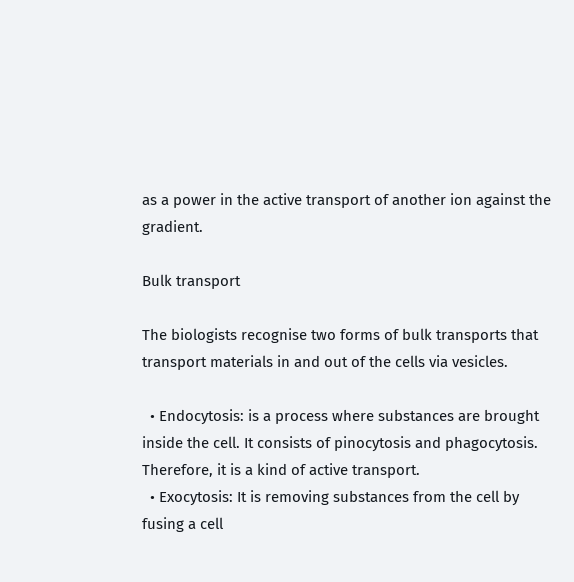as a power in the active transport of another ion against the gradient.

Bulk transport

The biologists recognise two forms of bulk transports that transport materials in and out of the cells via vesicles.

  • Endocytosis: is a process where substances are brought inside the cell. It consists of pinocytosis and phagocytosis. Therefore, it is a kind of active transport.
  • Exocytosis: It is removing substances from the cell by fusing a cell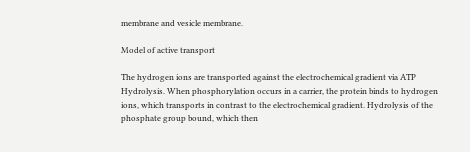membrane and vesicle membrane.

Model of active transport

The hydrogen ions are transported against the electrochemical gradient via ATP Hydrolysis. When phosphorylation occurs in a carrier, the protein binds to hydrogen ions, which transports in contrast to the electrochemical gradient. Hydrolysis of the phosphate group bound, which then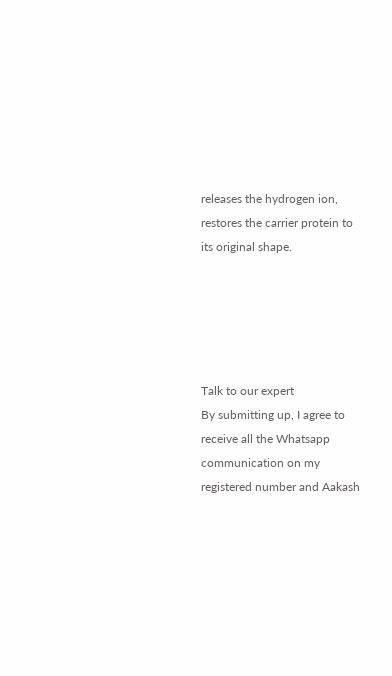releases the hydrogen ion, restores the carrier protein to its original shape.





Talk to our expert
By submitting up, I agree to receive all the Whatsapp communication on my registered number and Aakash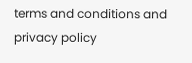terms and conditions and privacy policy